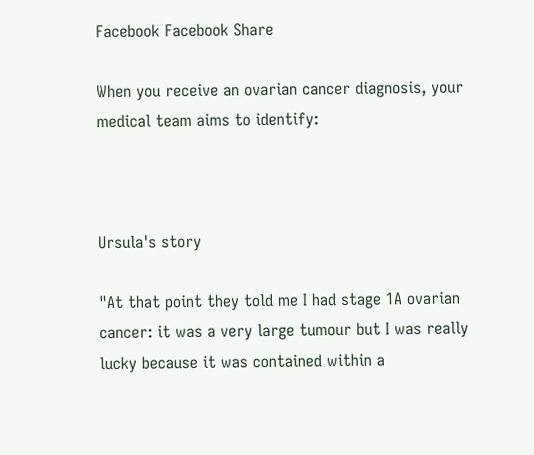Facebook Facebook Share

When you receive an ovarian cancer diagnosis, your medical team aims to identify:



Ursula's story

"At that point they told me I had stage 1A ovarian cancer: it was a very large tumour but I was really lucky because it was contained within a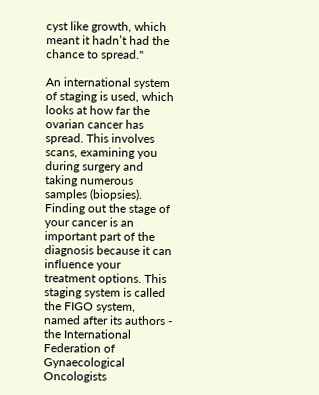cyst like growth, which meant it hadn’t had the chance to spread."

An international system of staging is used, which looks at how far the ovarian cancer has spread. This involves scans, examining you during surgery and taking numerous samples (biopsies). Finding out the stage of your cancer is an important part of the diagnosis because it can influence your treatment options. This staging system is called the FIGO system, named after its authors - the International Federation of Gynaecological Oncologists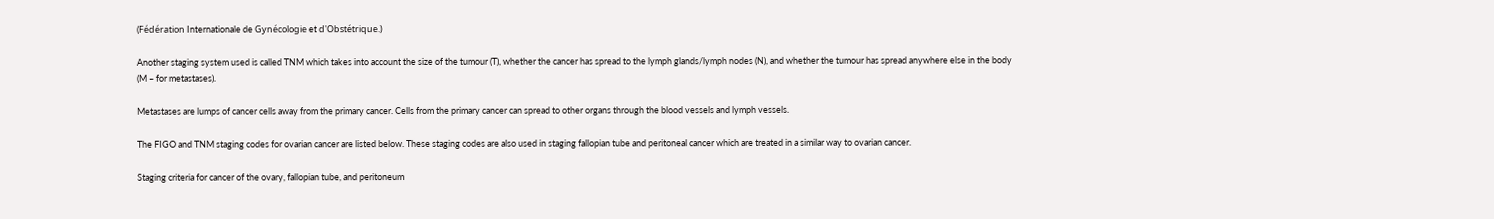(Fédération Internationale de Gynécologie et d'Obstétrique.)

Another staging system used is called TNM which takes into account the size of the tumour (T), whether the cancer has spread to the lymph glands/lymph nodes (N), and whether the tumour has spread anywhere else in the body (M – for metastases).

Metastases are lumps of cancer cells away from the primary cancer. Cells from the primary cancer can spread to other organs through the blood vessels and lymph vessels.

The FIGO and TNM staging codes for ovarian cancer are listed below. These staging codes are also used in staging fallopian tube and peritoneal cancer which are treated in a similar way to ovarian cancer.

Staging criteria for cancer of the ovary, fallopian tube, and peritoneum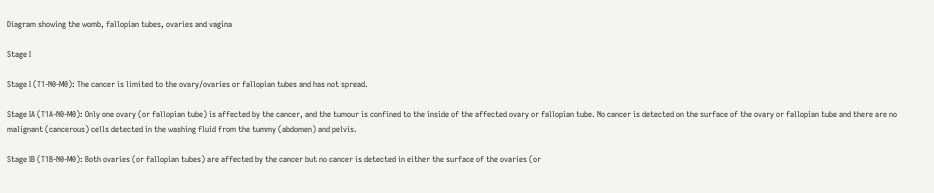Diagram showing the womb, fallopian tubes, ovaries and vagina

Stage I

Stage I (T1-N0-M0): The cancer is limited to the ovary/ovaries or fallopian tubes and has not spread.

Stage IA (T1A-N0-M0): Only one ovary (or fallopian tube) is affected by the cancer, and the tumour is confined to the inside of the affected ovary or fallopian tube. No cancer is detected on the surface of the ovary or fallopian tube and there are no malignant (cancerous) cells detected in the washing fluid from the tummy (abdomen) and pelvis.

Stage IB (T1B-N0-M0): Both ovaries (or fallopian tubes) are affected by the cancer but no cancer is detected in either the surface of the ovaries (or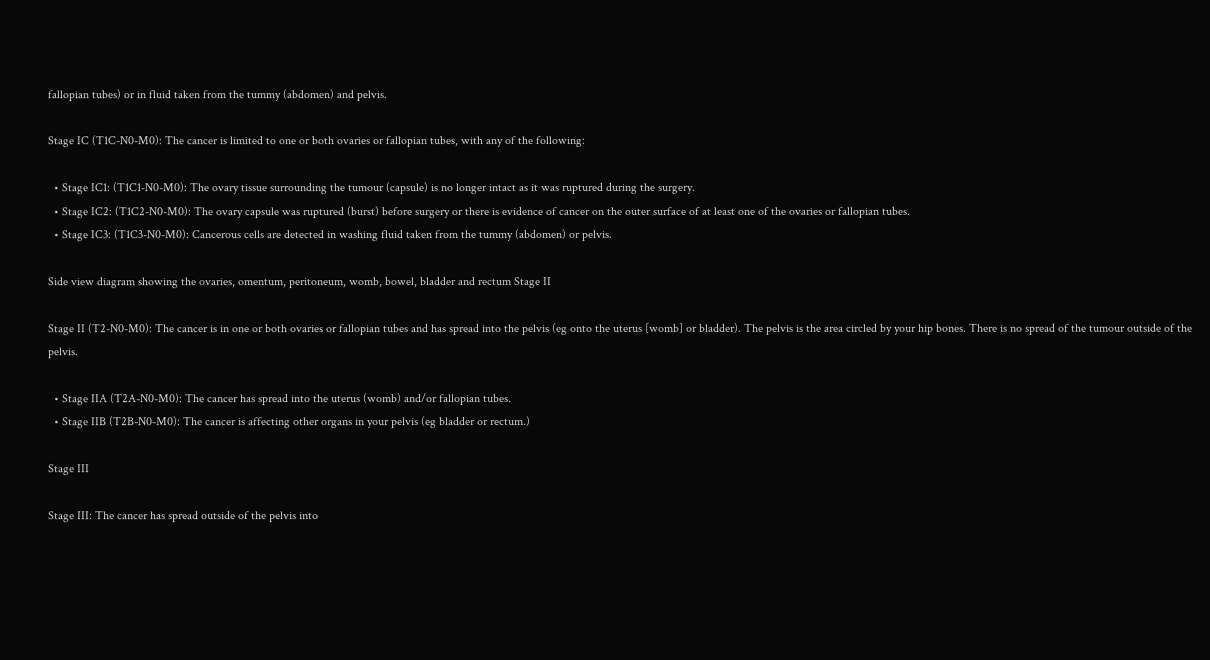fallopian tubes) or in fluid taken from the tummy (abdomen) and pelvis.

Stage IC (T1C-N0-M0): The cancer is limited to one or both ovaries or fallopian tubes, with any of the following:

  • Stage IC1: (T1C1-N0-M0): The ovary tissue surrounding the tumour (capsule) is no longer intact as it was ruptured during the surgery.
  • Stage IC2: (T1C2-N0-M0): The ovary capsule was ruptured (burst) before surgery or there is evidence of cancer on the outer surface of at least one of the ovaries or fallopian tubes.
  • Stage IC3: (T1C3-N0-M0): Cancerous cells are detected in washing fluid taken from the tummy (abdomen) or pelvis.

Side view diagram showing the ovaries, omentum, peritoneum, womb, bowel, bladder and rectum Stage II

Stage II (T2-N0-M0): The cancer is in one or both ovaries or fallopian tubes and has spread into the pelvis (eg onto the uterus [womb] or bladder). The pelvis is the area circled by your hip bones. There is no spread of the tumour outside of the pelvis.

  • Stage IIA (T2A-N0-M0): The cancer has spread into the uterus (womb) and/or fallopian tubes.
  • Stage IIB (T2B-N0-M0): The cancer is affecting other organs in your pelvis (eg bladder or rectum.)

Stage III

Stage III: The cancer has spread outside of the pelvis into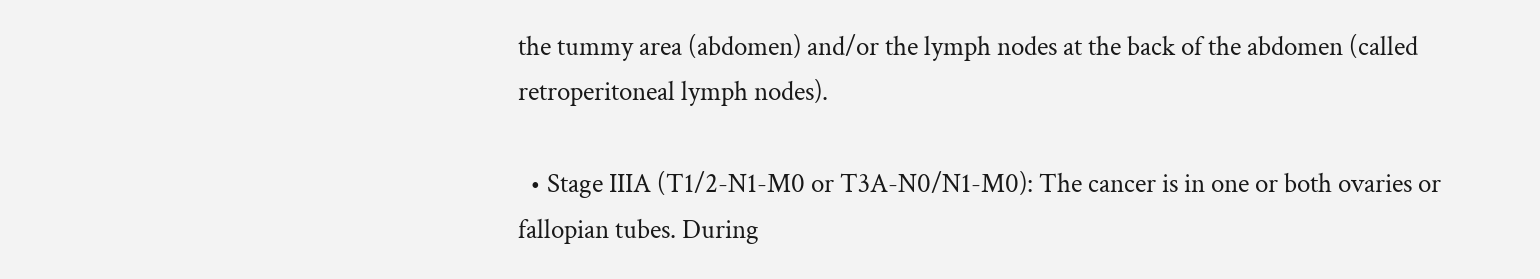the tummy area (abdomen) and/or the lymph nodes at the back of the abdomen (called retroperitoneal lymph nodes).

  • Stage IIIA (T1/2-N1-M0 or T3A-N0/N1-M0): The cancer is in one or both ovaries or fallopian tubes. During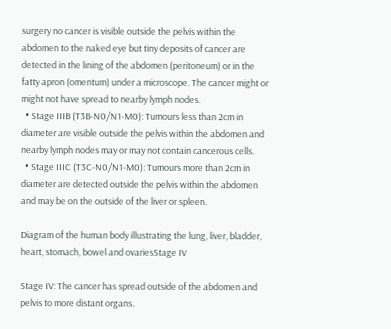surgery no cancer is visible outside the pelvis within the abdomen to the naked eye but tiny deposits of cancer are detected in the lining of the abdomen (peritoneum) or in the fatty apron (omentum) under a microscope. The cancer might or might not have spread to nearby lymph nodes.
  • Stage IIIB (T3B-N0/N1-M0): Tumours less than 2cm in diameter are visible outside the pelvis within the abdomen and nearby lymph nodes may or may not contain cancerous cells.
  • Stage IIIC (T3C-N0/N1-M0): Tumours more than 2cm in diameter are detected outside the pelvis within the abdomen and may be on the outside of the liver or spleen.

Diagram of the human body illustrating the lung, liver, bladder, heart, stomach, bowel and ovariesStage IV

Stage IV: The cancer has spread outside of the abdomen and pelvis to more distant organs.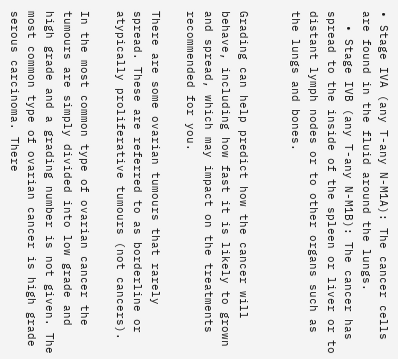• Stage IVA (any T-any N-M1A): The cancer cells are found in the fluid around the lungs.
  • Stage IVB (any T-any N-M1B): The cancer has spread to the inside of the spleen or liver or to distant lymph nodes or to other organs such as the lungs and bones.


Grading can help predict how the cancer will behave, including how fast it is likely to grown and spread, which may impact on the treatments recommended for you.

There are some ovarian tumours that rarely spread. These are referred to as borderline or atypically proliferative tumours (not cancers).

In the most common type of ovarian cancer the tumours are simply divided into low grade and high grade and a grading number is not given. The most common type of ovarian cancer is high grade serous carcinoma. There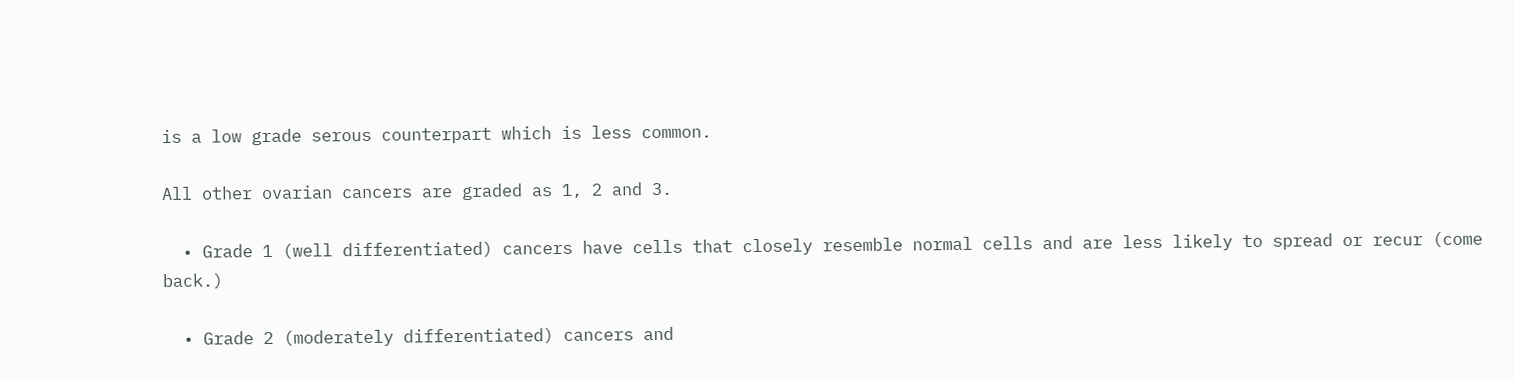is a low grade serous counterpart which is less common.

All other ovarian cancers are graded as 1, 2 and 3.

  • Grade 1 (well differentiated) cancers have cells that closely resemble normal cells and are less likely to spread or recur (come back.)

  • Grade 2 (moderately differentiated) cancers and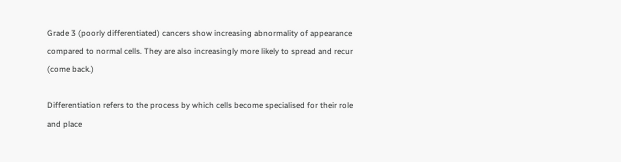Grade 3 (poorly differentiated) cancers show increasing abnormality of appearance compared to normal cells. They are also increasingly more likely to spread and recur (come back.)

Differentiation refers to the process by which cells become specialised for their role and place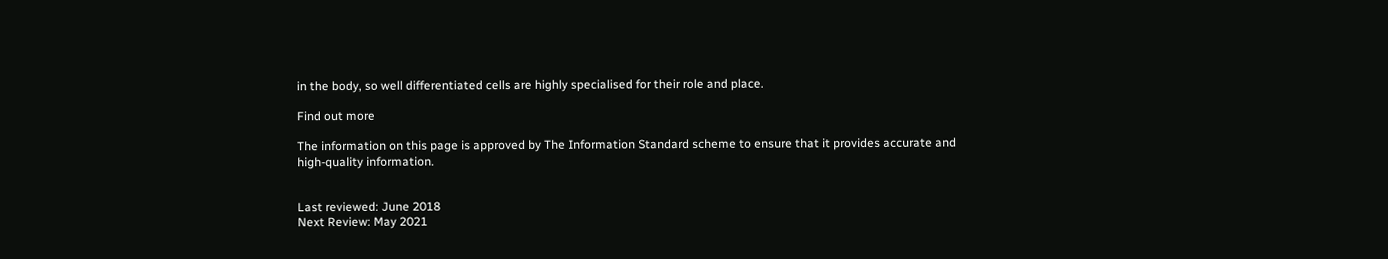in the body, so well differentiated cells are highly specialised for their role and place.

Find out more

The information on this page is approved by The Information Standard scheme to ensure that it provides accurate and high-quality information.


Last reviewed: June 2018
Next Review: May 2021